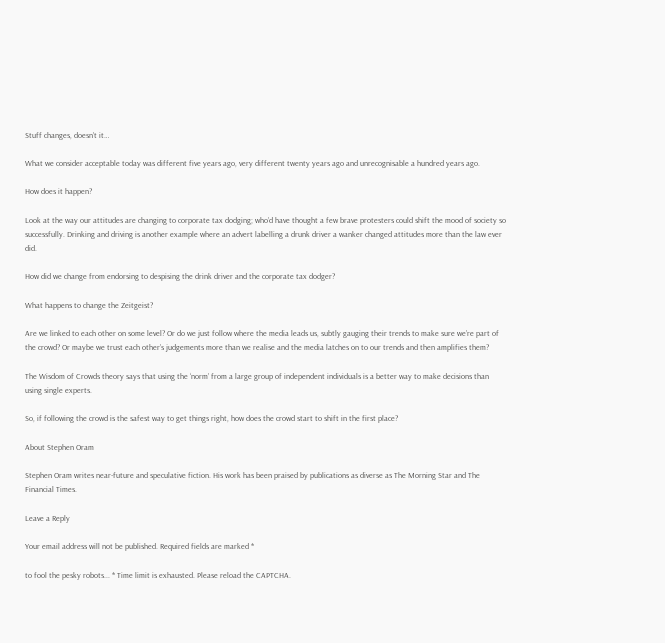Stuff changes, doesn’t it…

What we consider acceptable today was different five years ago, very different twenty years ago and unrecognisable a hundred years ago.

How does it happen?

Look at the way our attitudes are changing to corporate tax dodging; who’d have thought a few brave protesters could shift the mood of society so successfully. Drinking and driving is another example where an advert labelling a drunk driver a wanker changed attitudes more than the law ever did.

How did we change from endorsing to despising the drink driver and the corporate tax dodger?

What happens to change the Zeitgeist?

Are we linked to each other on some level? Or do we just follow where the media leads us, subtly gauging their trends to make sure we’re part of the crowd? Or maybe we trust each other’s judgements more than we realise and the media latches on to our trends and then amplifies them?

The Wisdom of Crowds theory says that using the ‘norm’ from a large group of independent individuals is a better way to make decisions than using single experts.

So, if following the crowd is the safest way to get things right, how does the crowd start to shift in the first place?

About Stephen Oram

Stephen Oram writes near-future and speculative fiction. His work has been praised by publications as diverse as The Morning Star and The Financial Times.

Leave a Reply

Your email address will not be published. Required fields are marked *

to fool the pesky robots... * Time limit is exhausted. Please reload the CAPTCHA.